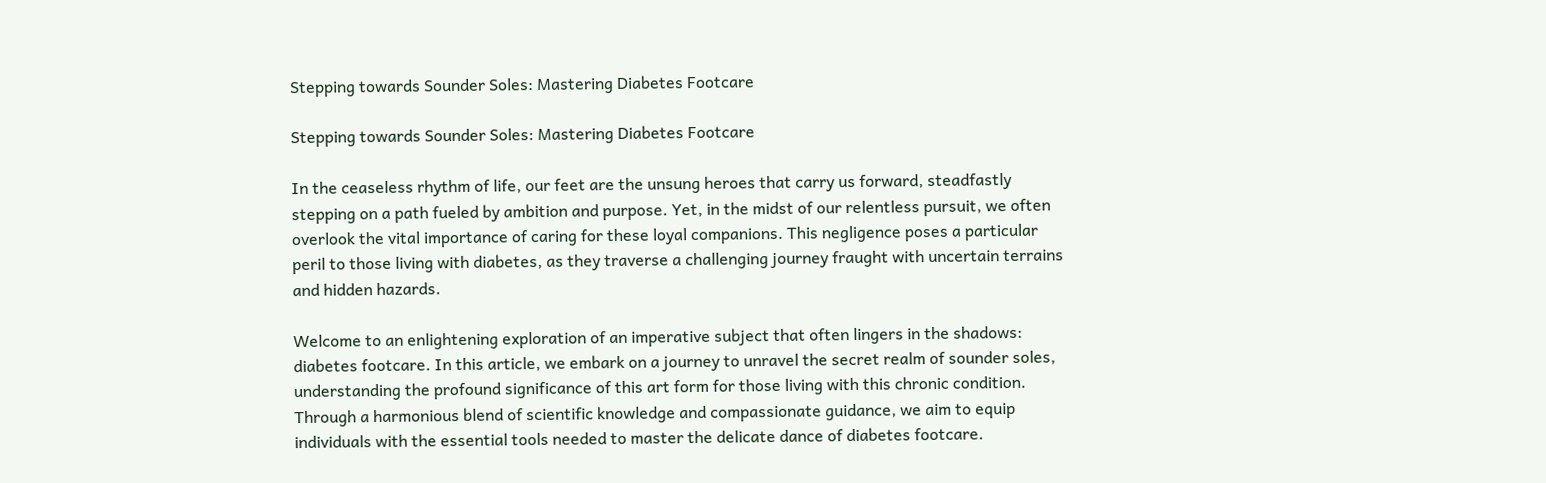Stepping towards Sounder Soles: Mastering Diabetes Footcare

Stepping towards Sounder Soles: Mastering Diabetes Footcare

In the ceaseless rhythm of life, our feet are the unsung heroes that carry us forward, steadfastly stepping on a path fueled by ambition and purpose. Yet, in the midst of our relentless pursuit, we often overlook the vital importance of caring for these loyal companions. This negligence poses a particular peril to those living with diabetes, as they traverse a challenging journey fraught with uncertain terrains and hidden hazards.

Welcome to an enlightening exploration of an imperative subject that often lingers in the shadows: diabetes footcare. In this article, we embark on a journey to unravel the secret realm of sounder soles, understanding the profound significance of this art form for those living with this chronic condition. Through a harmonious blend of scientific knowledge and compassionate guidance, we aim to equip individuals with the essential tools needed to master the delicate dance of diabetes footcare.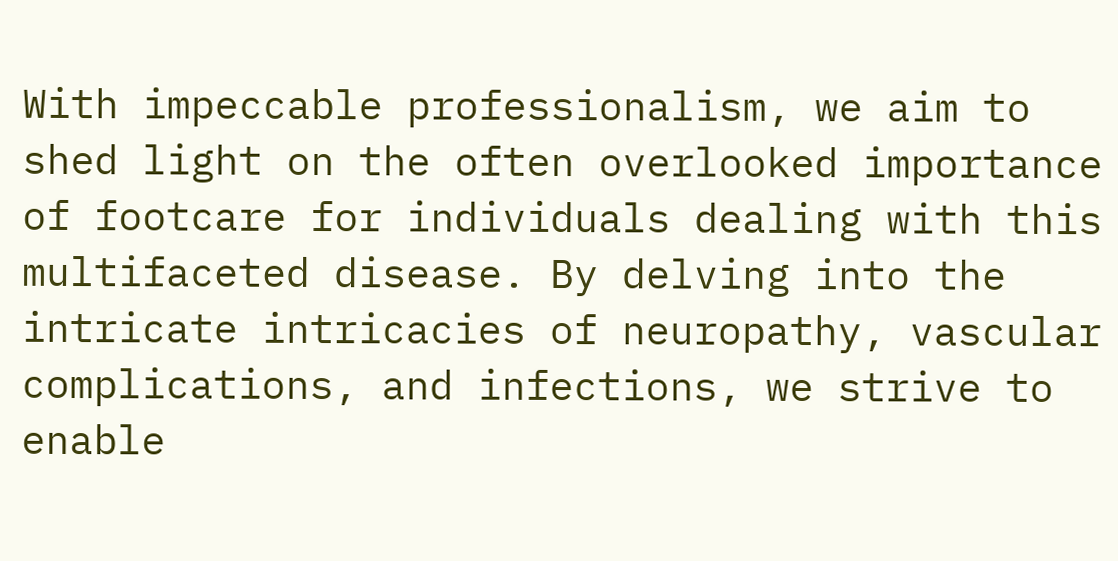With impeccable professionalism, we aim to shed light on the often overlooked importance of footcare for individuals dealing with this multifaceted disease. By delving into the intricate intricacies of neuropathy, vascular complications, and infections, we strive to enable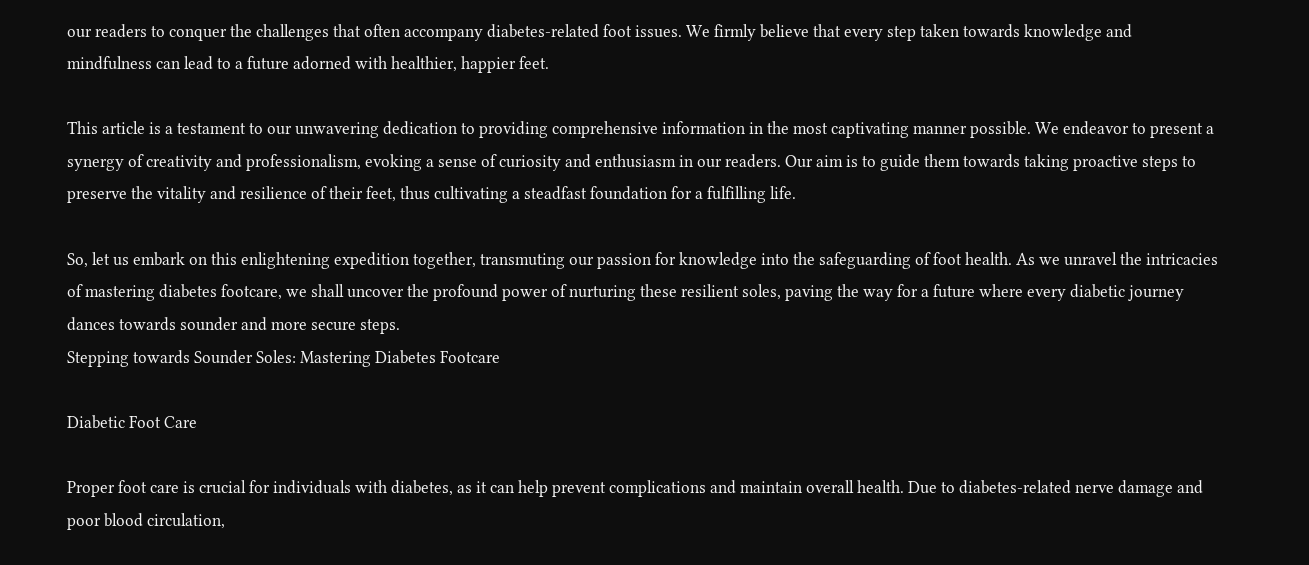our readers to conquer the challenges that often accompany diabetes-related foot issues. We firmly believe that every step taken towards knowledge and mindfulness can lead to a future adorned with healthier, happier feet.

This article is a testament to our unwavering dedication to providing comprehensive information in the most captivating manner possible. We endeavor to present a synergy of creativity and professionalism, evoking a sense of curiosity and enthusiasm in our readers. Our aim is to guide them towards taking proactive steps to preserve the vitality and resilience of their feet, thus cultivating a steadfast foundation for a fulfilling life.

So, let us embark on this enlightening expedition together, transmuting our passion for knowledge into the safeguarding of foot health. As we unravel the intricacies of mastering diabetes footcare, we shall uncover the profound power of nurturing these resilient soles, paving the way for a future where every diabetic journey dances towards sounder and more secure steps.
Stepping towards Sounder Soles: Mastering Diabetes Footcare

Diabetic Foot Care

Proper foot care is crucial for individuals with diabetes, as it can help prevent complications and maintain overall health. Due to diabetes-related nerve damage and poor blood circulation,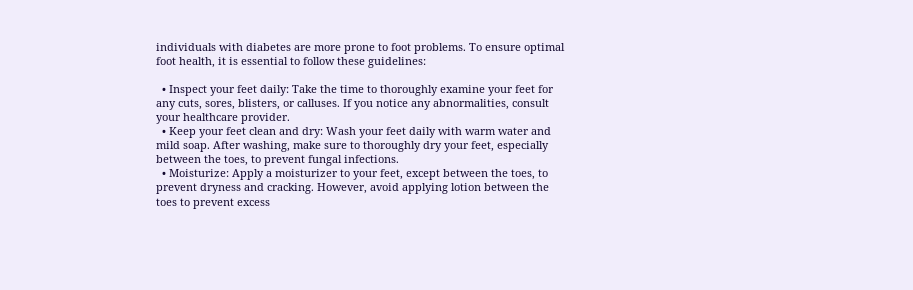individuals with diabetes are more prone to foot problems. To ensure optimal foot health, it is essential to follow these guidelines:

  • Inspect your feet daily: Take the time to thoroughly examine your feet for any cuts, sores, blisters, or calluses. If you notice any abnormalities, consult your healthcare provider.
  • Keep your feet clean and dry: Wash your feet daily with warm water and mild soap. After washing, make sure to thoroughly dry your feet, especially between the toes, to prevent fungal infections.
  • Moisturize: Apply a moisturizer to your feet, except between the toes, to prevent dryness and cracking. However, avoid applying lotion between the toes to prevent excess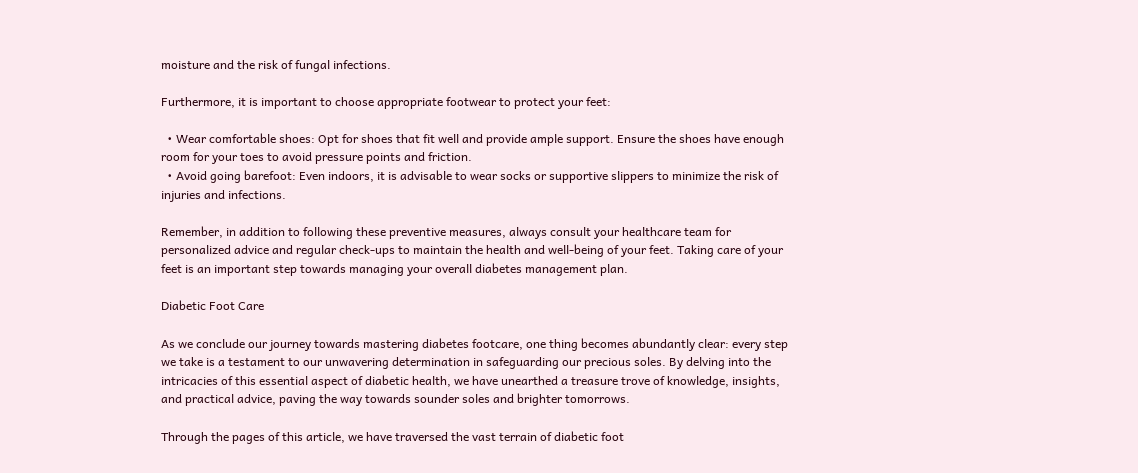moisture and the risk of fungal infections.

Furthermore, it is important to choose appropriate footwear to protect your feet:

  • Wear comfortable shoes: Opt for shoes that fit well and provide ample support. Ensure the shoes have enough room for your toes to avoid pressure points and friction.
  • Avoid going barefoot: Even indoors, it is advisable to wear socks or supportive slippers to minimize the risk of injuries and infections.

Remember, in addition to following these preventive measures, always consult your healthcare team for personalized advice and regular check-ups to maintain the health and well-being of your feet. Taking care of your feet is an important step towards managing your overall diabetes management plan.

Diabetic Foot Care

As we conclude our journey towards mastering diabetes footcare, one thing becomes abundantly clear: every step we take is a testament to our unwavering determination in safeguarding our precious soles. By delving into the intricacies of this essential aspect of diabetic health, we have unearthed a treasure trove of knowledge, insights, and practical advice, paving the way towards sounder soles and brighter tomorrows.

Through the pages of this article, we have traversed the vast terrain of diabetic foot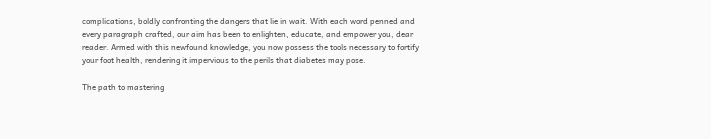complications, boldly confronting the dangers that lie in wait. With each word penned and every paragraph crafted, our aim has been to enlighten, educate, and empower you, dear reader. Armed with this newfound knowledge, you now possess the tools necessary to fortify your foot health, rendering it impervious to the perils that diabetes may pose.

The path to mastering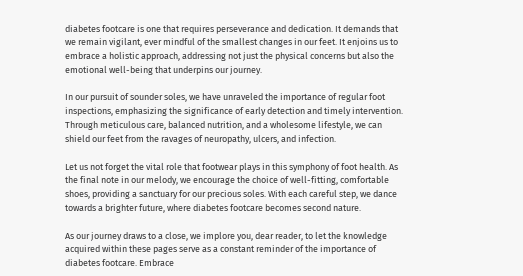diabetes footcare is one that requires perseverance and dedication. It demands that we remain vigilant, ever mindful of the smallest changes in our feet. It enjoins us to embrace a holistic approach, addressing not just the physical concerns but also the emotional well-being that underpins our journey.

In our pursuit of sounder soles, we have unraveled the importance of regular foot inspections, emphasizing the significance of early detection and timely intervention. Through meticulous care, balanced nutrition, and a wholesome lifestyle, we can shield our feet from the ravages of neuropathy, ulcers, and infection.

Let us not forget the vital role that footwear plays in this symphony of foot health. As the final note in our melody, we encourage the choice of well-fitting, comfortable shoes, providing a sanctuary for our precious soles. With each careful step, we dance towards a brighter future, where diabetes footcare becomes second nature.

As our journey draws to a close, we implore you, dear reader, to let the knowledge acquired within these pages serve as a constant reminder of the importance of diabetes footcare. Embrace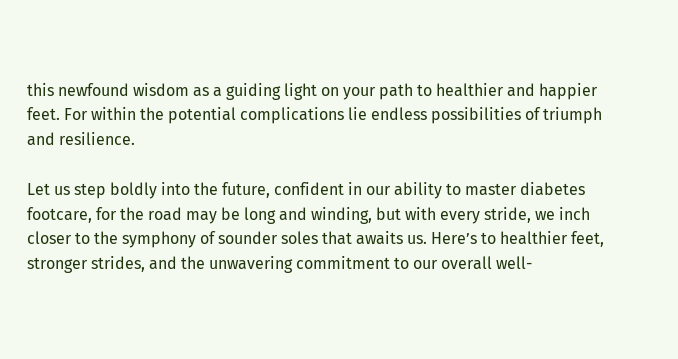this newfound wisdom as a guiding light on your path to healthier and happier feet. For within the potential complications lie endless possibilities of triumph and resilience.

Let us step boldly into the future, confident in our ability to master diabetes footcare, for the road may be long and winding, but with every stride, we inch closer to the symphony of sounder soles that awaits us. Here’s to healthier feet, stronger strides, and the unwavering commitment to our overall well-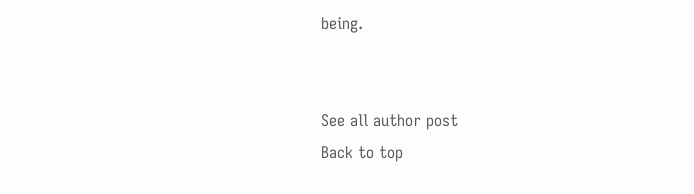being.


See all author post
Back to top